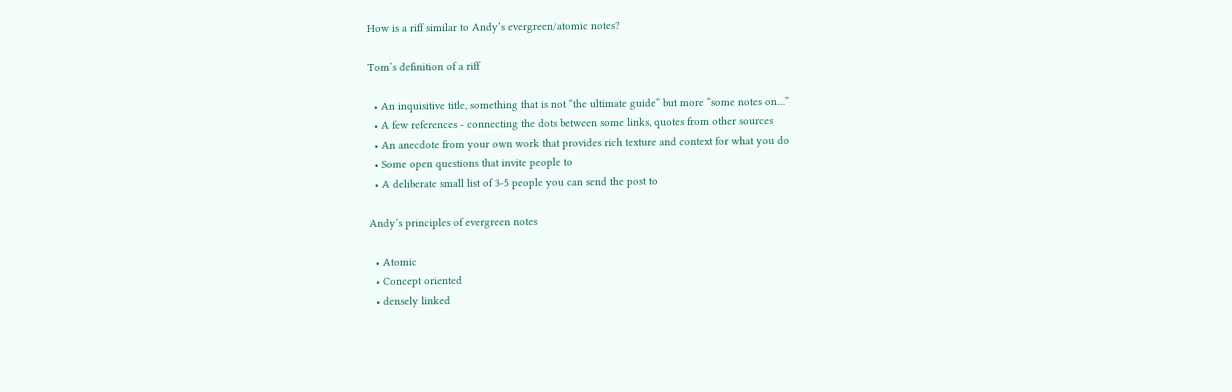How is a riff similar to Andy’s evergreen/atomic notes?

Tom’s definition of a riff

  • An inquisitive title, something that is not “the ultimate guide” but more “some notes on…”
  • A few references - connecting the dots between some links, quotes from other sources
  • An anecdote from your own work that provides rich texture and context for what you do
  • Some open questions that invite people to
  • A deliberate small list of 3-5 people you can send the post to

Andy’s principles of evergreen notes

  • Atomic
  • Concept oriented
  • densely linked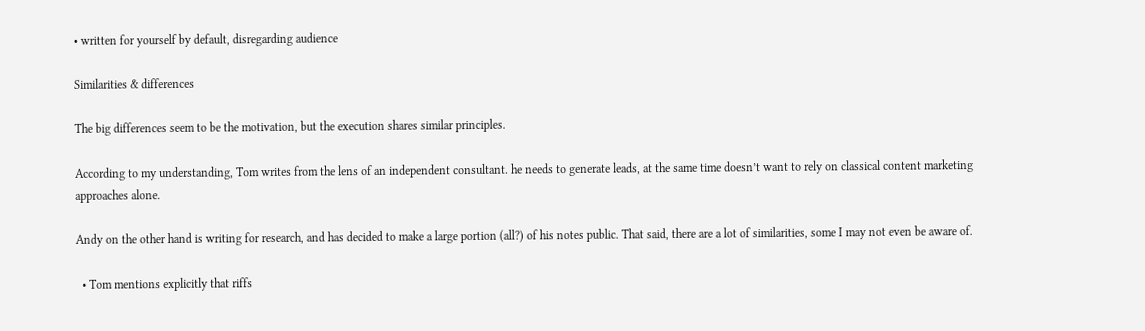• written for yourself by default, disregarding audience

Similarities & differences

The big differences seem to be the motivation, but the execution shares similar principles.

According to my understanding, Tom writes from the lens of an independent consultant. he needs to generate leads, at the same time doesn’t want to rely on classical content marketing approaches alone.

Andy on the other hand is writing for research, and has decided to make a large portion (all?) of his notes public. That said, there are a lot of similarities, some I may not even be aware of.

  • Tom mentions explicitly that riffs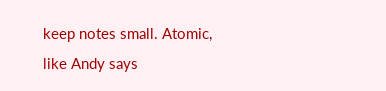keep notes small. Atomic, like Andy says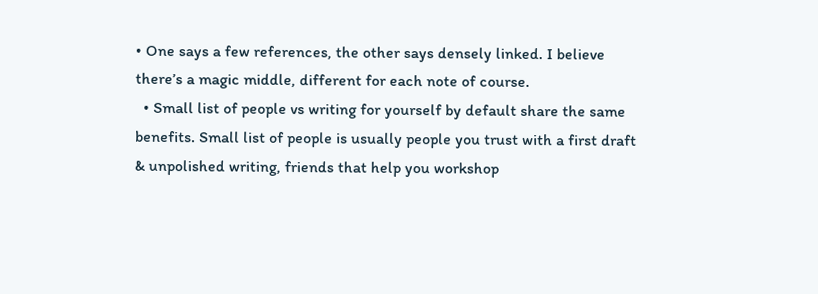• One says a few references, the other says densely linked. I believe there’s a magic middle, different for each note of course.
  • Small list of people vs writing for yourself by default share the same benefits. Small list of people is usually people you trust with a first draft & unpolished writing, friends that help you workshop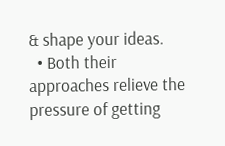& shape your ideas.
  • Both their approaches relieve the pressure of getting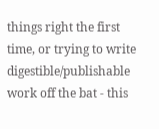things right the first time, or trying to write digestible/publishable work off the bat - this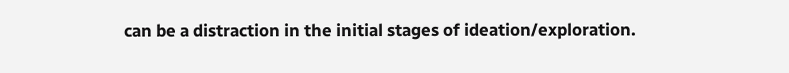can be a distraction in the initial stages of ideation/exploration.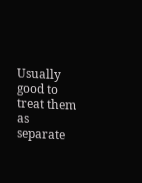Usually good to treat them as separate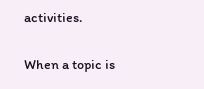activities.

When a topic is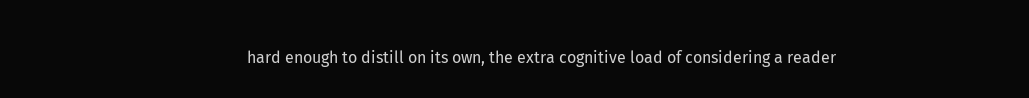hard enough to distill on its own, the extra cognitive load of considering a reader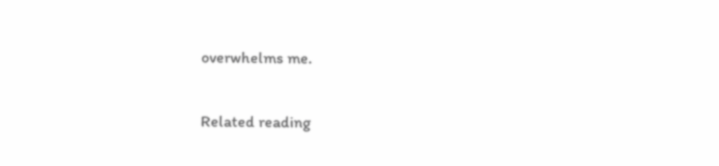overwhelms me.

Related reading